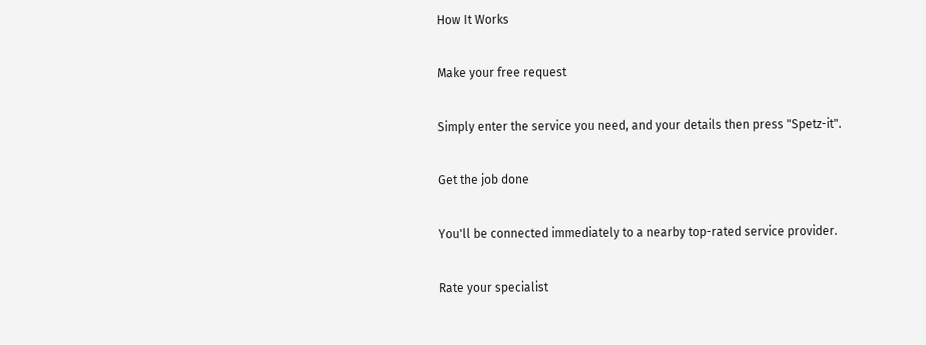How It Works

Make your free request

Simply enter the service you need, and your details then press "Spetz-it".

Get the job done

You'll be connected immediately to a nearby top-rated service provider.

Rate your specialist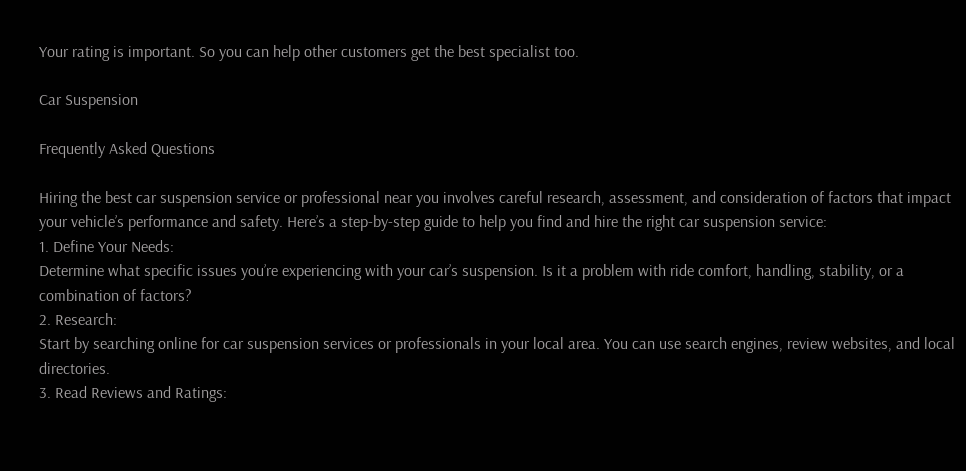Your rating is important. So you can help other customers get the best specialist too.

Car Suspension

Frequently Asked Questions

Hiring the best car suspension service or professional near you involves careful research, assessment, and consideration of factors that impact your vehicle’s performance and safety. Here’s a step-by-step guide to help you find and hire the right car suspension service:
1. Define Your Needs:
Determine what specific issues you’re experiencing with your car’s suspension. Is it a problem with ride comfort, handling, stability, or a combination of factors?
2. Research:
Start by searching online for car suspension services or professionals in your local area. You can use search engines, review websites, and local directories.
3. Read Reviews and Ratings: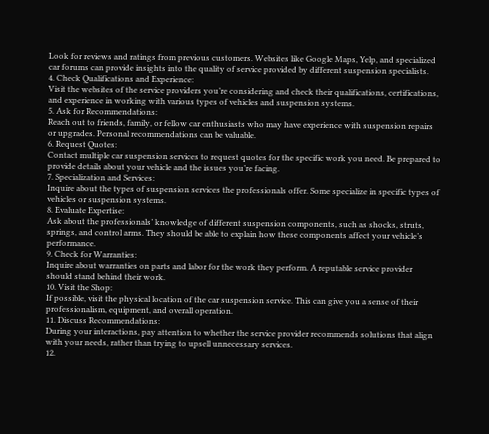Look for reviews and ratings from previous customers. Websites like Google Maps, Yelp, and specialized car forums can provide insights into the quality of service provided by different suspension specialists.
4. Check Qualifications and Experience:
Visit the websites of the service providers you’re considering and check their qualifications, certifications, and experience in working with various types of vehicles and suspension systems.
5. Ask for Recommendations:
Reach out to friends, family, or fellow car enthusiasts who may have experience with suspension repairs or upgrades. Personal recommendations can be valuable.
6. Request Quotes:
Contact multiple car suspension services to request quotes for the specific work you need. Be prepared to provide details about your vehicle and the issues you’re facing.
7. Specialization and Services:
Inquire about the types of suspension services the professionals offer. Some specialize in specific types of vehicles or suspension systems.
8. Evaluate Expertise:
Ask about the professionals’ knowledge of different suspension components, such as shocks, struts, springs, and control arms. They should be able to explain how these components affect your vehicle’s performance.
9. Check for Warranties:
Inquire about warranties on parts and labor for the work they perform. A reputable service provider should stand behind their work.
10. Visit the Shop:
If possible, visit the physical location of the car suspension service. This can give you a sense of their professionalism, equipment, and overall operation.
11. Discuss Recommendations:
During your interactions, pay attention to whether the service provider recommends solutions that align with your needs, rather than trying to upsell unnecessary services.
12.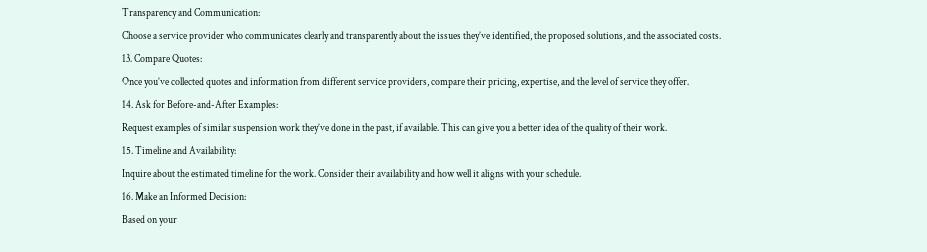Transparency and Communication:
Choose a service provider who communicates clearly and transparently about the issues they’ve identified, the proposed solutions, and the associated costs.
13. Compare Quotes:
Once you’ve collected quotes and information from different service providers, compare their pricing, expertise, and the level of service they offer.
14. Ask for Before-and-After Examples:
Request examples of similar suspension work they’ve done in the past, if available. This can give you a better idea of the quality of their work.
15. Timeline and Availability:
Inquire about the estimated timeline for the work. Consider their availability and how well it aligns with your schedule.
16. Make an Informed Decision:
Based on your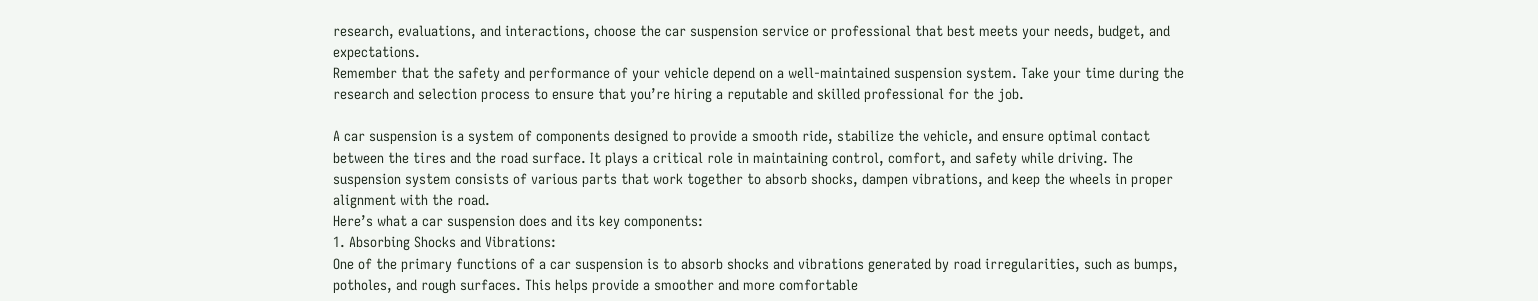research, evaluations, and interactions, choose the car suspension service or professional that best meets your needs, budget, and expectations.
Remember that the safety and performance of your vehicle depend on a well-maintained suspension system. Take your time during the research and selection process to ensure that you’re hiring a reputable and skilled professional for the job.

A car suspension is a system of components designed to provide a smooth ride, stabilize the vehicle, and ensure optimal contact between the tires and the road surface. It plays a critical role in maintaining control, comfort, and safety while driving. The suspension system consists of various parts that work together to absorb shocks, dampen vibrations, and keep the wheels in proper alignment with the road.
Here’s what a car suspension does and its key components:
1. Absorbing Shocks and Vibrations:
One of the primary functions of a car suspension is to absorb shocks and vibrations generated by road irregularities, such as bumps, potholes, and rough surfaces. This helps provide a smoother and more comfortable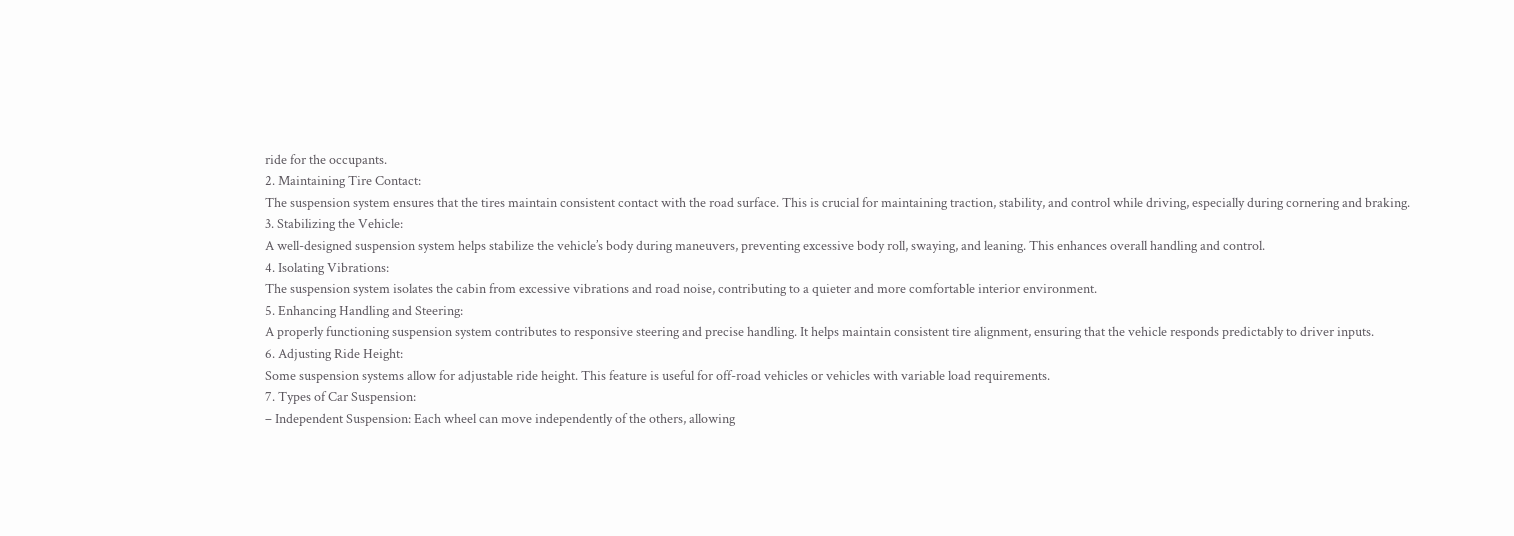ride for the occupants.
2. Maintaining Tire Contact:
The suspension system ensures that the tires maintain consistent contact with the road surface. This is crucial for maintaining traction, stability, and control while driving, especially during cornering and braking.
3. Stabilizing the Vehicle:
A well-designed suspension system helps stabilize the vehicle’s body during maneuvers, preventing excessive body roll, swaying, and leaning. This enhances overall handling and control.
4. Isolating Vibrations:
The suspension system isolates the cabin from excessive vibrations and road noise, contributing to a quieter and more comfortable interior environment.
5. Enhancing Handling and Steering:
A properly functioning suspension system contributes to responsive steering and precise handling. It helps maintain consistent tire alignment, ensuring that the vehicle responds predictably to driver inputs.
6. Adjusting Ride Height:
Some suspension systems allow for adjustable ride height. This feature is useful for off-road vehicles or vehicles with variable load requirements.
7. Types of Car Suspension:
– Independent Suspension: Each wheel can move independently of the others, allowing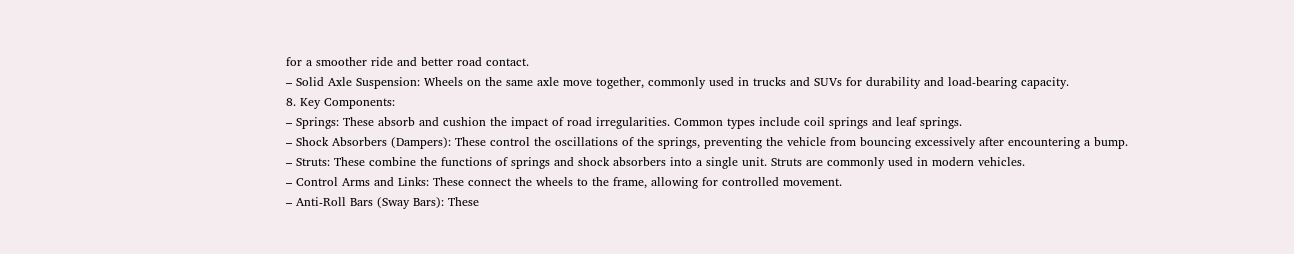for a smoother ride and better road contact.
– Solid Axle Suspension: Wheels on the same axle move together, commonly used in trucks and SUVs for durability and load-bearing capacity.
8. Key Components:
– Springs: These absorb and cushion the impact of road irregularities. Common types include coil springs and leaf springs.
– Shock Absorbers (Dampers): These control the oscillations of the springs, preventing the vehicle from bouncing excessively after encountering a bump.
– Struts: These combine the functions of springs and shock absorbers into a single unit. Struts are commonly used in modern vehicles.
– Control Arms and Links: These connect the wheels to the frame, allowing for controlled movement.
– Anti-Roll Bars (Sway Bars): These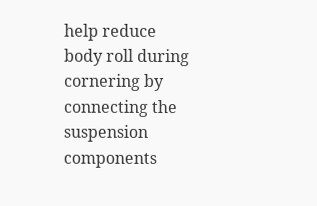help reduce body roll during cornering by connecting the suspension components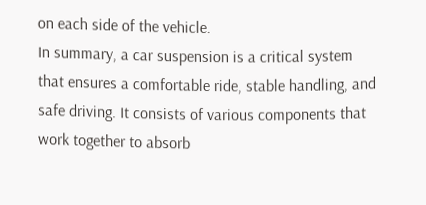on each side of the vehicle.
In summary, a car suspension is a critical system that ensures a comfortable ride, stable handling, and safe driving. It consists of various components that work together to absorb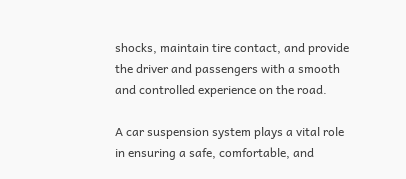shocks, maintain tire contact, and provide the driver and passengers with a smooth and controlled experience on the road.

A car suspension system plays a vital role in ensuring a safe, comfortable, and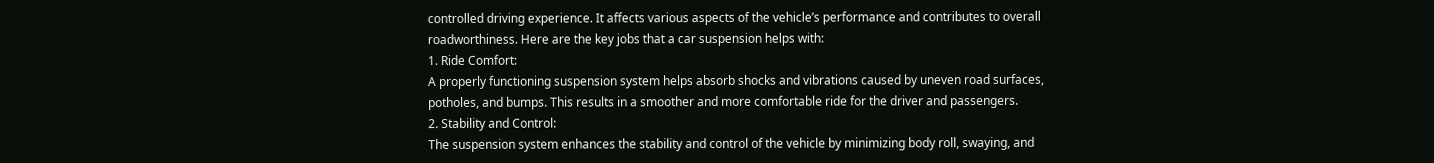controlled driving experience. It affects various aspects of the vehicle’s performance and contributes to overall roadworthiness. Here are the key jobs that a car suspension helps with:
1. Ride Comfort:
A properly functioning suspension system helps absorb shocks and vibrations caused by uneven road surfaces, potholes, and bumps. This results in a smoother and more comfortable ride for the driver and passengers.
2. Stability and Control:
The suspension system enhances the stability and control of the vehicle by minimizing body roll, swaying, and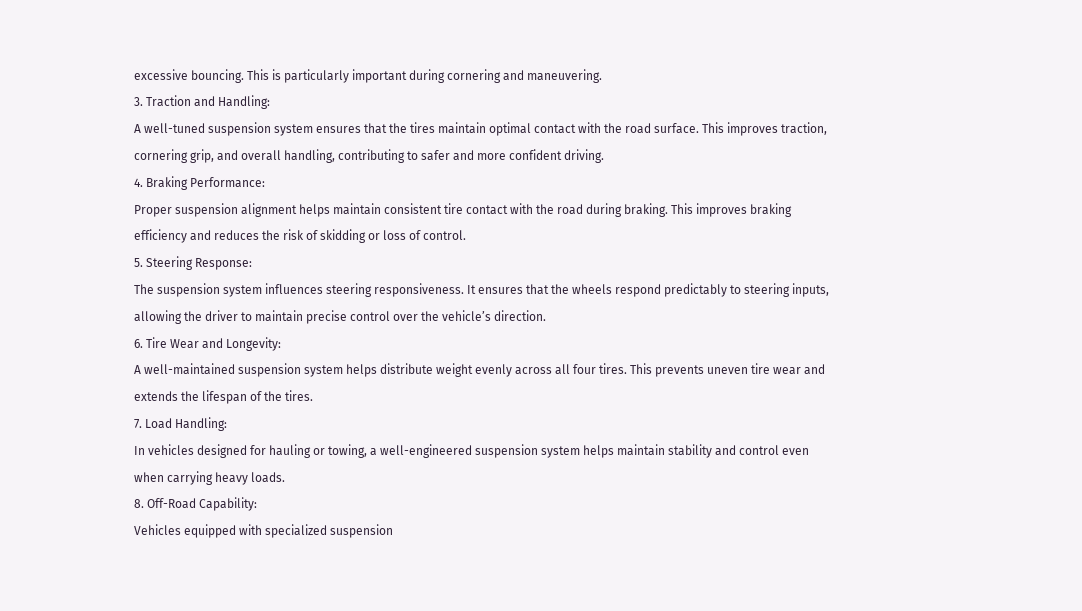excessive bouncing. This is particularly important during cornering and maneuvering.
3. Traction and Handling:
A well-tuned suspension system ensures that the tires maintain optimal contact with the road surface. This improves traction, cornering grip, and overall handling, contributing to safer and more confident driving.
4. Braking Performance:
Proper suspension alignment helps maintain consistent tire contact with the road during braking. This improves braking efficiency and reduces the risk of skidding or loss of control.
5. Steering Response:
The suspension system influences steering responsiveness. It ensures that the wheels respond predictably to steering inputs, allowing the driver to maintain precise control over the vehicle’s direction.
6. Tire Wear and Longevity:
A well-maintained suspension system helps distribute weight evenly across all four tires. This prevents uneven tire wear and extends the lifespan of the tires.
7. Load Handling:
In vehicles designed for hauling or towing, a well-engineered suspension system helps maintain stability and control even when carrying heavy loads.
8. Off-Road Capability:
Vehicles equipped with specialized suspension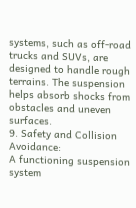systems, such as off-road trucks and SUVs, are designed to handle rough terrains. The suspension helps absorb shocks from obstacles and uneven surfaces.
9. Safety and Collision Avoidance:
A functioning suspension system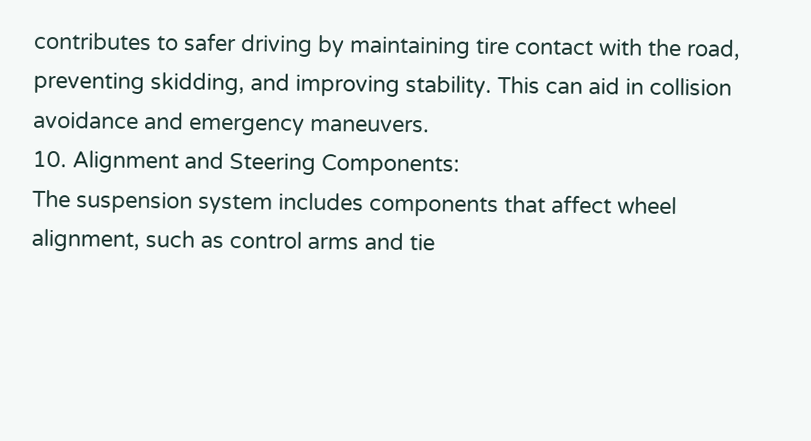contributes to safer driving by maintaining tire contact with the road, preventing skidding, and improving stability. This can aid in collision avoidance and emergency maneuvers.
10. Alignment and Steering Components:
The suspension system includes components that affect wheel alignment, such as control arms and tie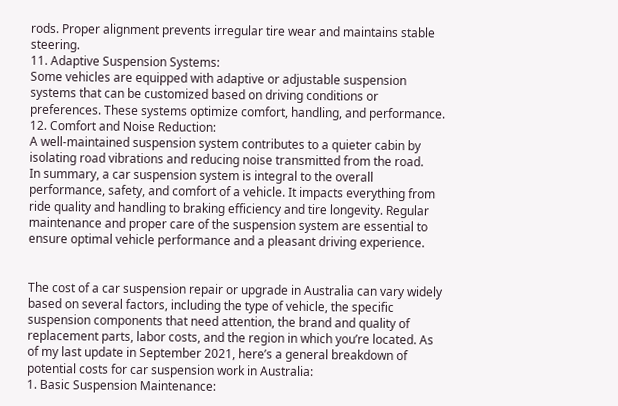rods. Proper alignment prevents irregular tire wear and maintains stable steering.
11. Adaptive Suspension Systems:
Some vehicles are equipped with adaptive or adjustable suspension systems that can be customized based on driving conditions or preferences. These systems optimize comfort, handling, and performance.
12. Comfort and Noise Reduction:
A well-maintained suspension system contributes to a quieter cabin by isolating road vibrations and reducing noise transmitted from the road.
In summary, a car suspension system is integral to the overall performance, safety, and comfort of a vehicle. It impacts everything from ride quality and handling to braking efficiency and tire longevity. Regular maintenance and proper care of the suspension system are essential to ensure optimal vehicle performance and a pleasant driving experience.


The cost of a car suspension repair or upgrade in Australia can vary widely based on several factors, including the type of vehicle, the specific suspension components that need attention, the brand and quality of replacement parts, labor costs, and the region in which you’re located. As of my last update in September 2021, here’s a general breakdown of potential costs for car suspension work in Australia:
1. Basic Suspension Maintenance: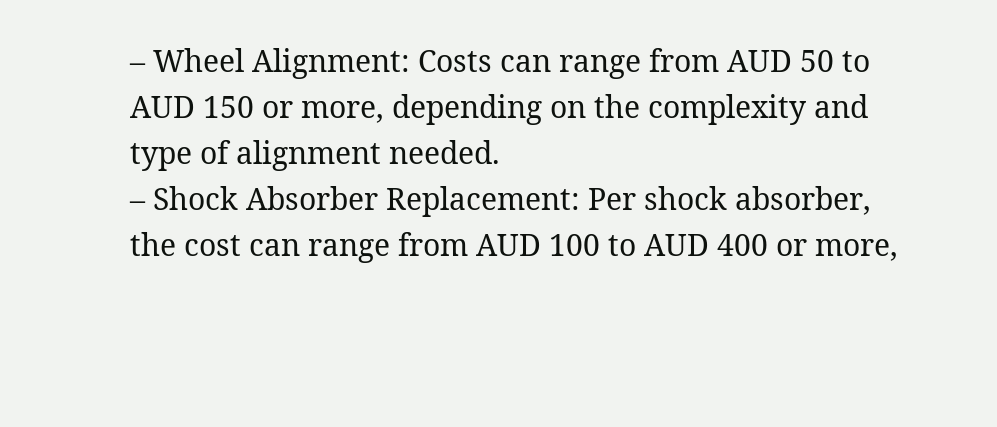– Wheel Alignment: Costs can range from AUD 50 to AUD 150 or more, depending on the complexity and type of alignment needed.
– Shock Absorber Replacement: Per shock absorber, the cost can range from AUD 100 to AUD 400 or more,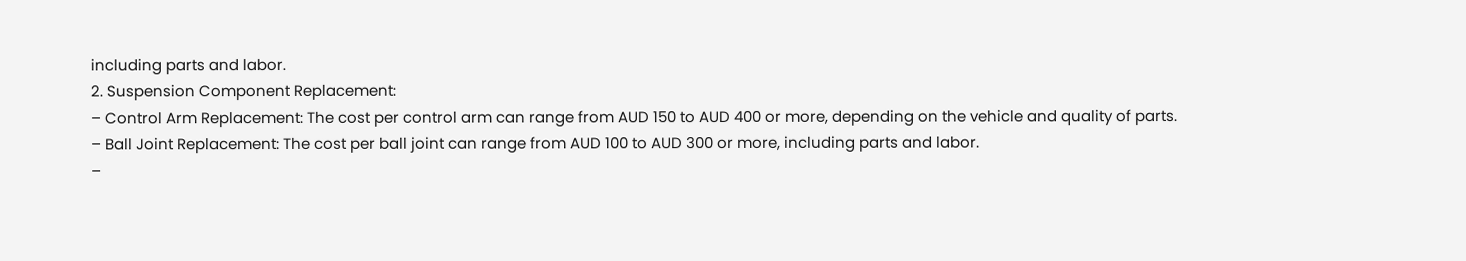including parts and labor.
2. Suspension Component Replacement:
– Control Arm Replacement: The cost per control arm can range from AUD 150 to AUD 400 or more, depending on the vehicle and quality of parts.
– Ball Joint Replacement: The cost per ball joint can range from AUD 100 to AUD 300 or more, including parts and labor.
–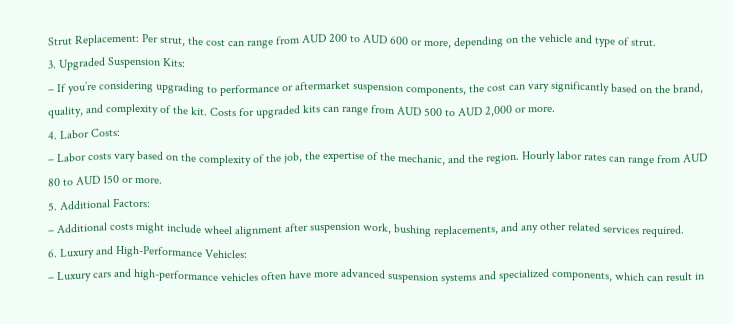Strut Replacement: Per strut, the cost can range from AUD 200 to AUD 600 or more, depending on the vehicle and type of strut.
3. Upgraded Suspension Kits:
– If you’re considering upgrading to performance or aftermarket suspension components, the cost can vary significantly based on the brand, quality, and complexity of the kit. Costs for upgraded kits can range from AUD 500 to AUD 2,000 or more.
4. Labor Costs:
– Labor costs vary based on the complexity of the job, the expertise of the mechanic, and the region. Hourly labor rates can range from AUD 80 to AUD 150 or more.
5. Additional Factors:
– Additional costs might include wheel alignment after suspension work, bushing replacements, and any other related services required.
6. Luxury and High-Performance Vehicles:
– Luxury cars and high-performance vehicles often have more advanced suspension systems and specialized components, which can result in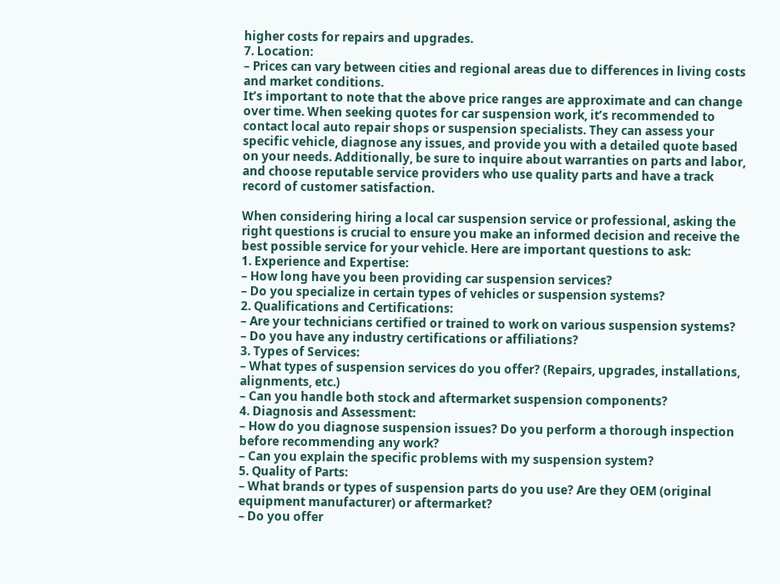higher costs for repairs and upgrades.
7. Location:
– Prices can vary between cities and regional areas due to differences in living costs and market conditions.
It’s important to note that the above price ranges are approximate and can change over time. When seeking quotes for car suspension work, it’s recommended to contact local auto repair shops or suspension specialists. They can assess your specific vehicle, diagnose any issues, and provide you with a detailed quote based on your needs. Additionally, be sure to inquire about warranties on parts and labor, and choose reputable service providers who use quality parts and have a track record of customer satisfaction.

When considering hiring a local car suspension service or professional, asking the right questions is crucial to ensure you make an informed decision and receive the best possible service for your vehicle. Here are important questions to ask:
1. Experience and Expertise:
– How long have you been providing car suspension services?
– Do you specialize in certain types of vehicles or suspension systems?
2. Qualifications and Certifications:
– Are your technicians certified or trained to work on various suspension systems?
– Do you have any industry certifications or affiliations?
3. Types of Services:
– What types of suspension services do you offer? (Repairs, upgrades, installations, alignments, etc.)
– Can you handle both stock and aftermarket suspension components?
4. Diagnosis and Assessment:
– How do you diagnose suspension issues? Do you perform a thorough inspection before recommending any work?
– Can you explain the specific problems with my suspension system?
5. Quality of Parts:
– What brands or types of suspension parts do you use? Are they OEM (original equipment manufacturer) or aftermarket?
– Do you offer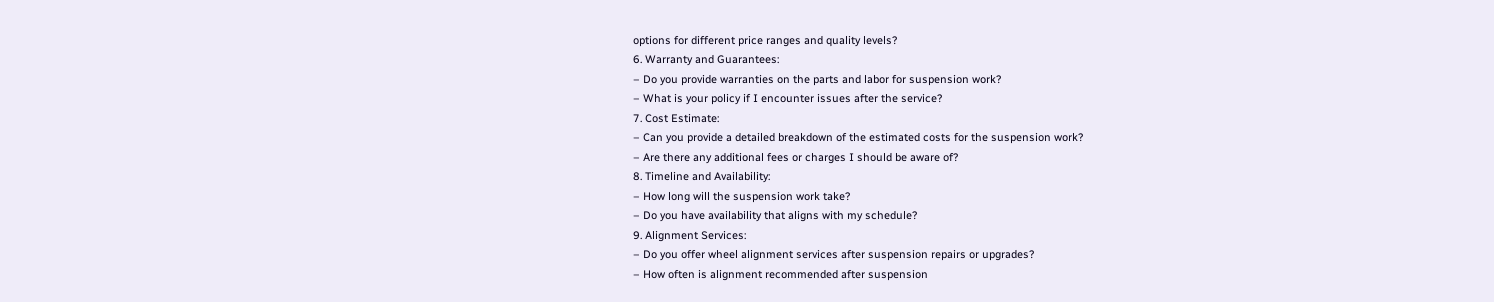options for different price ranges and quality levels?
6. Warranty and Guarantees:
– Do you provide warranties on the parts and labor for suspension work?
– What is your policy if I encounter issues after the service?
7. Cost Estimate:
– Can you provide a detailed breakdown of the estimated costs for the suspension work?
– Are there any additional fees or charges I should be aware of?
8. Timeline and Availability:
– How long will the suspension work take?
– Do you have availability that aligns with my schedule?
9. Alignment Services:
– Do you offer wheel alignment services after suspension repairs or upgrades?
– How often is alignment recommended after suspension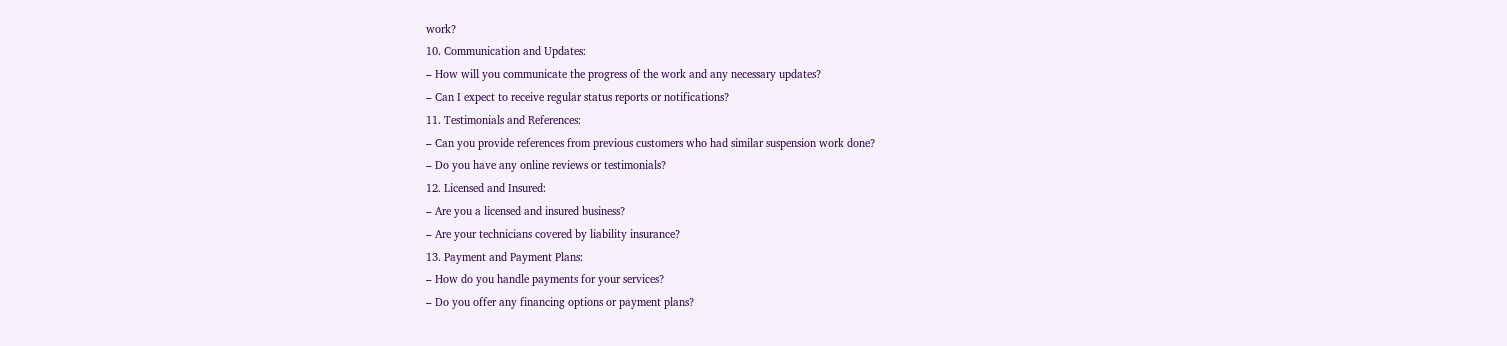work?
10. Communication and Updates:
– How will you communicate the progress of the work and any necessary updates?
– Can I expect to receive regular status reports or notifications?
11. Testimonials and References:
– Can you provide references from previous customers who had similar suspension work done?
– Do you have any online reviews or testimonials?
12. Licensed and Insured:
– Are you a licensed and insured business?
– Are your technicians covered by liability insurance?
13. Payment and Payment Plans:
– How do you handle payments for your services?
– Do you offer any financing options or payment plans?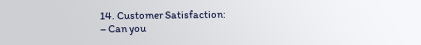14. Customer Satisfaction:
– Can you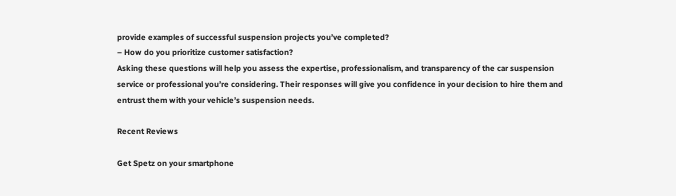provide examples of successful suspension projects you’ve completed?
– How do you prioritize customer satisfaction?
Asking these questions will help you assess the expertise, professionalism, and transparency of the car suspension service or professional you’re considering. Their responses will give you confidence in your decision to hire them and entrust them with your vehicle’s suspension needs.

Recent Reviews

Get Spetz on your smartphone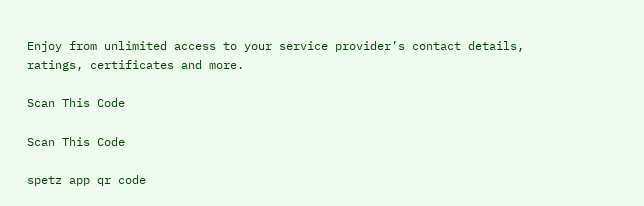Enjoy from unlimited access to your service provider’s contact details, ratings, certificates and more.

Scan This Code

Scan This Code

spetz app qr code